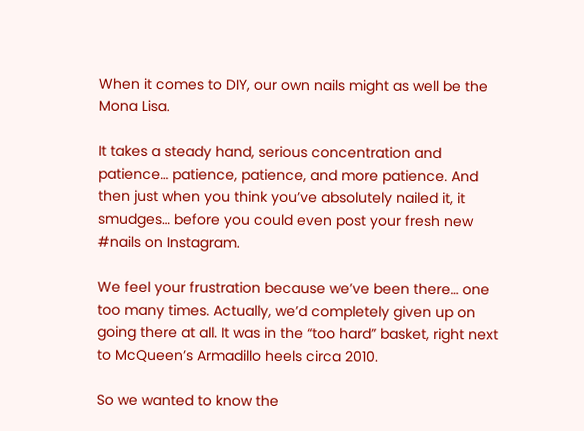When it comes to DIY, our own nails might as well be the Mona Lisa.

It takes a steady hand, serious concentration and patience… patience, patience, and more patience. And then just when you think you’ve absolutely nailed it, it smudges… before you could even post your fresh new #nails on Instagram.

We feel your frustration because we’ve been there… one too many times. Actually, we’d completely given up on going there at all. It was in the “too hard” basket, right next to McQueen’s Armadillo heels circa 2010.

So we wanted to know the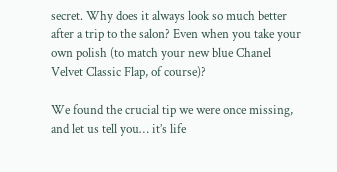secret. Why does it always look so much better after a trip to the salon? Even when you take your own polish (to match your new blue Chanel Velvet Classic Flap, of course)?

We found the crucial tip we were once missing, and let us tell you… it’s life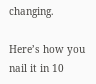changing.

Here’s how you nail it in 10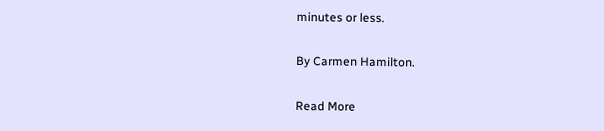minutes or less.

By Carmen Hamilton.

Read More